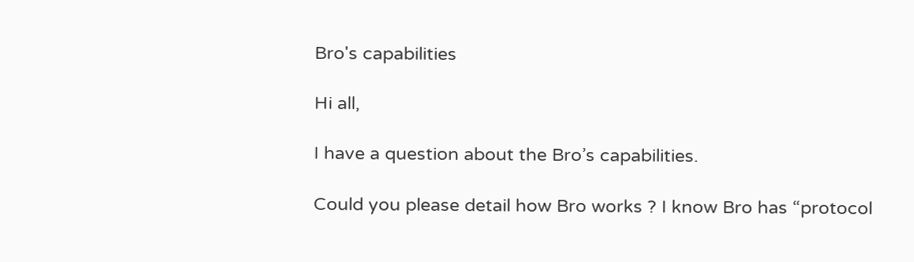Bro's capabilities

Hi all,

I have a question about the Bro’s capabilities.

Could you please detail how Bro works ? I know Bro has “protocol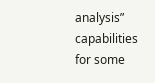analysis” capabilities for some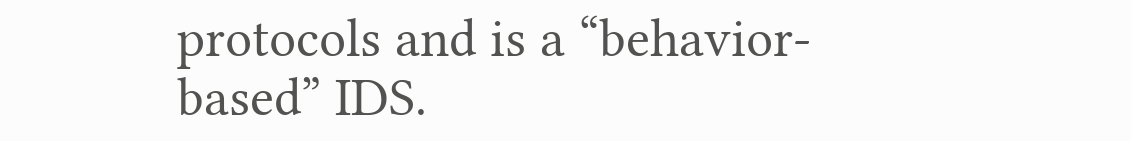protocols and is a “behavior-based” IDS.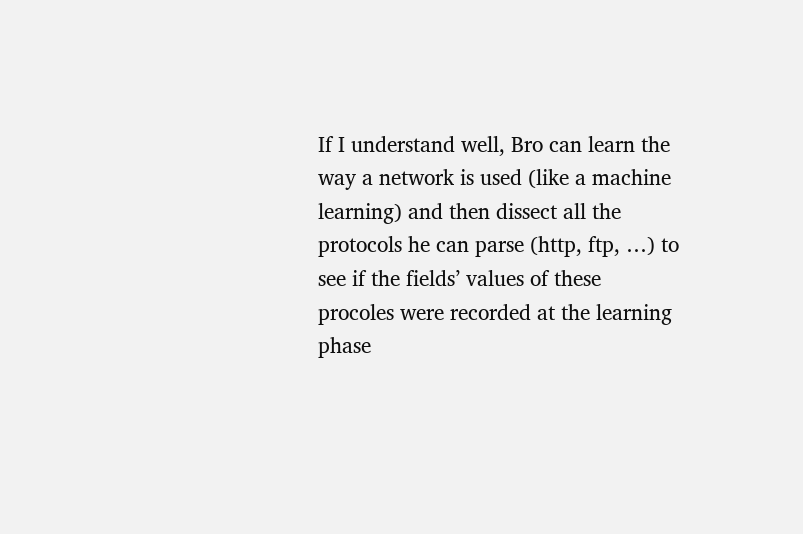If I understand well, Bro can learn the way a network is used (like a machine learning) and then dissect all the protocols he can parse (http, ftp, …) to see if the fields’ values of these procoles were recorded at the learning phase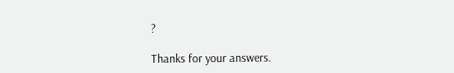?

Thanks for your answers.